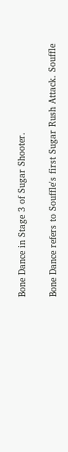Bone Dance in Stage 3 of Sugar Shooter.

Bone Dance refers to Souffle's first Sugar Rush Attack. Souffle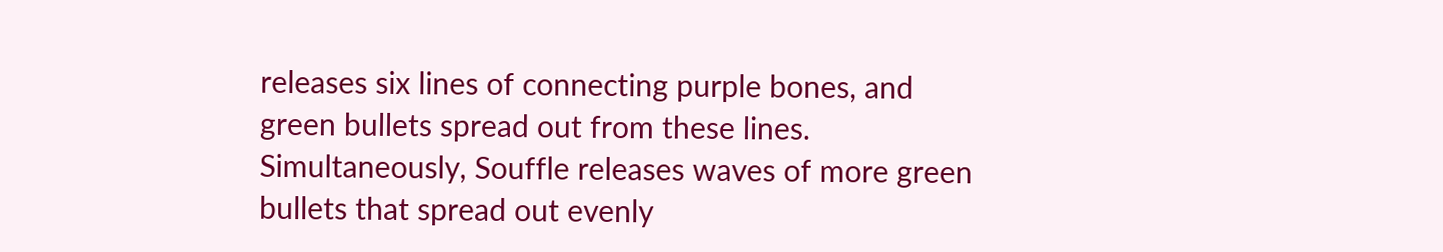releases six lines of connecting purple bones, and green bullets spread out from these lines. Simultaneously, Souffle releases waves of more green bullets that spread out evenly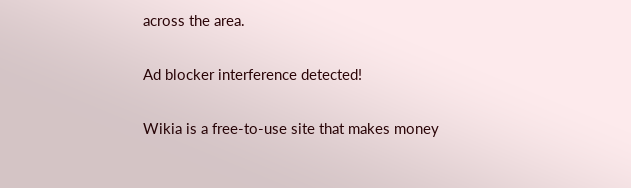across the area.

Ad blocker interference detected!

Wikia is a free-to-use site that makes money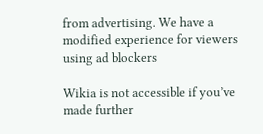from advertising. We have a modified experience for viewers using ad blockers

Wikia is not accessible if you’ve made further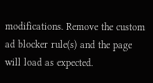modifications. Remove the custom ad blocker rule(s) and the page will load as expected.